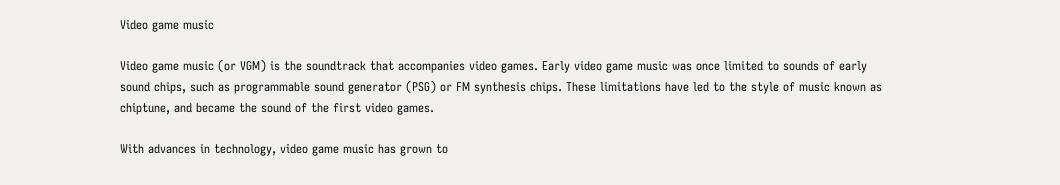Video game music

Video game music (or VGM) is the soundtrack that accompanies video games. Early video game music was once limited to sounds of early sound chips, such as programmable sound generator (PSG) or FM synthesis chips. These limitations have led to the style of music known as chiptune, and became the sound of the first video games.

With advances in technology, video game music has grown to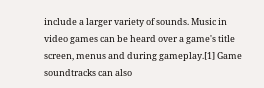include a larger variety of sounds. Music in video games can be heard over a game's title screen, menus and during gameplay.[1] Game soundtracks can also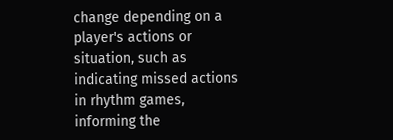change depending on a player's actions or situation, such as indicating missed actions in rhythm games, informing the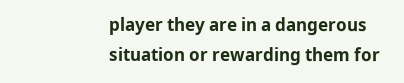player they are in a dangerous situation or rewarding them for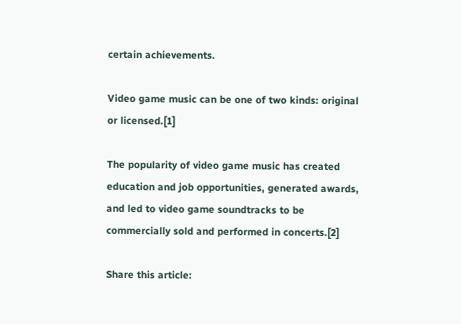certain achievements.

Video game music can be one of two kinds: original or licensed.[1]

The popularity of video game music has created education and job opportunities, generated awards, and led to video game soundtracks to be commercially sold and performed in concerts.[2]

Share this article: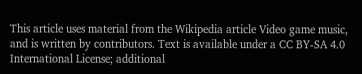This article uses material from the Wikipedia article Video game music, and is written by contributors. Text is available under a CC BY-SA 4.0 International License; additional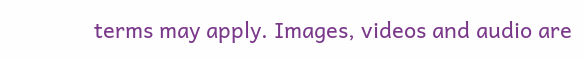terms may apply. Images, videos and audio are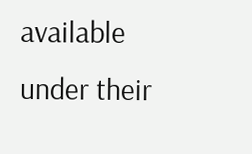available under their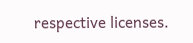respective licenses.